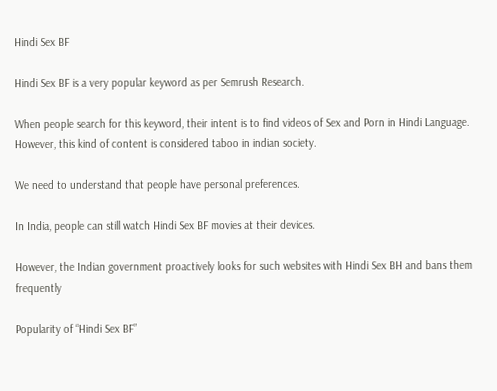Hindi Sex BF

Hindi Sex BF is a very popular keyword as per Semrush Research.

When people search for this keyword, their intent is to find videos of Sex and Porn in Hindi Language. However, this kind of content is considered taboo in indian society.

We need to understand that people have personal preferences.

In India, people can still watch Hindi Sex BF movies at their devices.

However, the Indian government proactively looks for such websites with Hindi Sex BH and bans them frequently

Popularity of “Hindi Sex BF”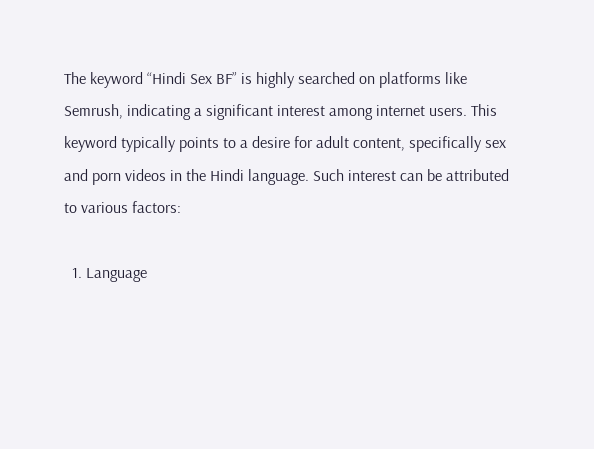The keyword “Hindi Sex BF” is highly searched on platforms like Semrush, indicating a significant interest among internet users. This keyword typically points to a desire for adult content, specifically sex and porn videos in the Hindi language. Such interest can be attributed to various factors:

  1. Language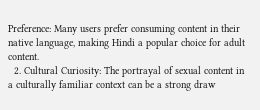Preference: Many users prefer consuming content in their native language, making Hindi a popular choice for adult content.
  2. Cultural Curiosity: The portrayal of sexual content in a culturally familiar context can be a strong draw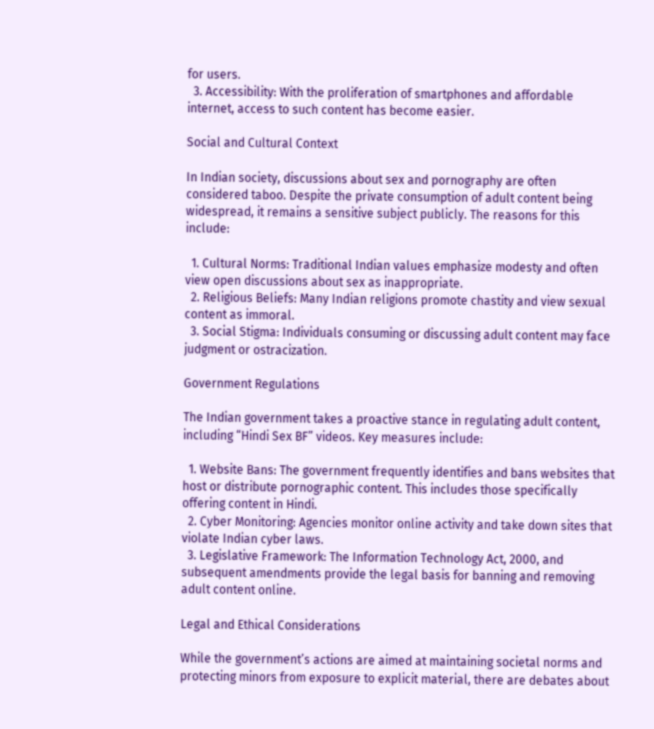for users.
  3. Accessibility: With the proliferation of smartphones and affordable internet, access to such content has become easier.

Social and Cultural Context

In Indian society, discussions about sex and pornography are often considered taboo. Despite the private consumption of adult content being widespread, it remains a sensitive subject publicly. The reasons for this include:

  1. Cultural Norms: Traditional Indian values emphasize modesty and often view open discussions about sex as inappropriate.
  2. Religious Beliefs: Many Indian religions promote chastity and view sexual content as immoral.
  3. Social Stigma: Individuals consuming or discussing adult content may face judgment or ostracization.

Government Regulations

The Indian government takes a proactive stance in regulating adult content, including “Hindi Sex BF” videos. Key measures include:

  1. Website Bans: The government frequently identifies and bans websites that host or distribute pornographic content. This includes those specifically offering content in Hindi.
  2. Cyber Monitoring: Agencies monitor online activity and take down sites that violate Indian cyber laws.
  3. Legislative Framework: The Information Technology Act, 2000, and subsequent amendments provide the legal basis for banning and removing adult content online.

Legal and Ethical Considerations

While the government’s actions are aimed at maintaining societal norms and protecting minors from exposure to explicit material, there are debates about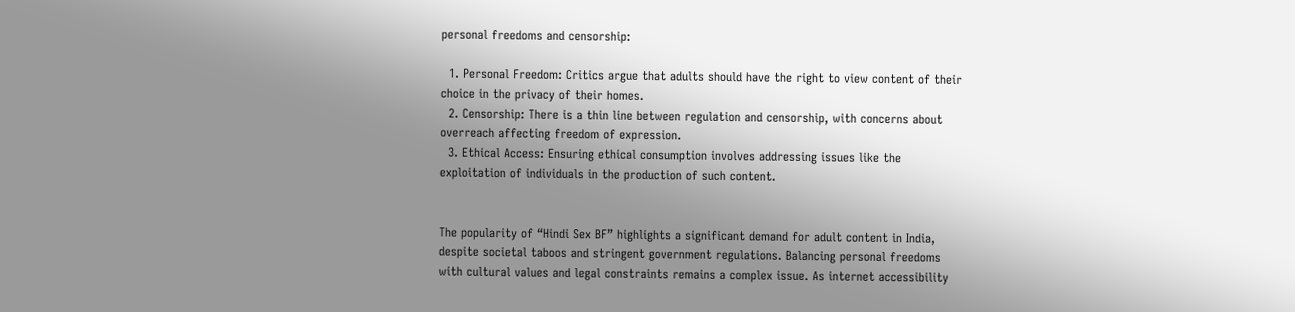personal freedoms and censorship:

  1. Personal Freedom: Critics argue that adults should have the right to view content of their choice in the privacy of their homes.
  2. Censorship: There is a thin line between regulation and censorship, with concerns about overreach affecting freedom of expression.
  3. Ethical Access: Ensuring ethical consumption involves addressing issues like the exploitation of individuals in the production of such content.


The popularity of “Hindi Sex BF” highlights a significant demand for adult content in India, despite societal taboos and stringent government regulations. Balancing personal freedoms with cultural values and legal constraints remains a complex issue. As internet accessibility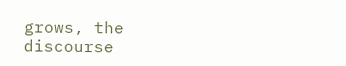grows, the discourse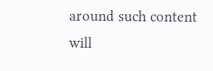around such content will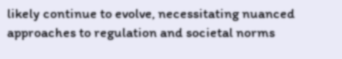likely continue to evolve, necessitating nuanced approaches to regulation and societal norms